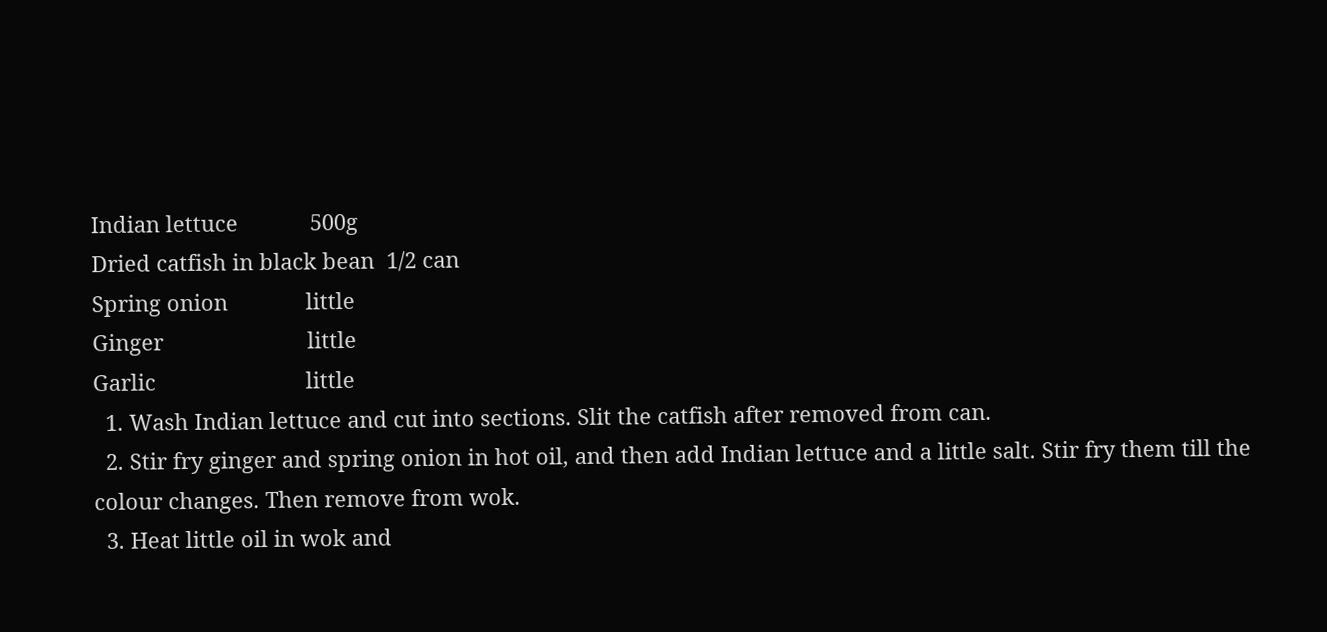Indian lettuce            500g
Dried catfish in black bean  1/2 can
Spring onion             little
Ginger                        little
Garlic                         little
  1. Wash Indian lettuce and cut into sections. Slit the catfish after removed from can.
  2. Stir fry ginger and spring onion in hot oil, and then add Indian lettuce and a little salt. Stir fry them till the colour changes. Then remove from wok.
  3. Heat little oil in wok and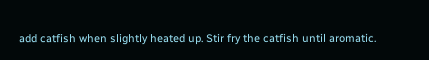add catfish when slightly heated up. Stir fry the catfish until aromatic.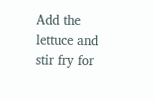Add the lettuce and stir fry for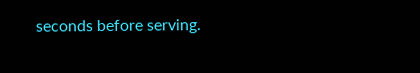seconds before serving.